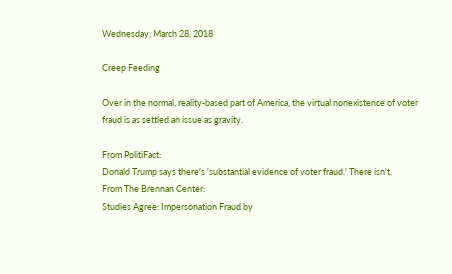Wednesday, March 28, 2018

Creep Feeding

Over in the normal, reality-based part of America, the virtual nonexistence of voter fraud is as settled an issue as gravity.

From PolitiFact:
Donald Trump says there's 'substantial evidence of voter fraud.' There isn't.
From The Brennan Center:
Studies Agree: Impersonation Fraud by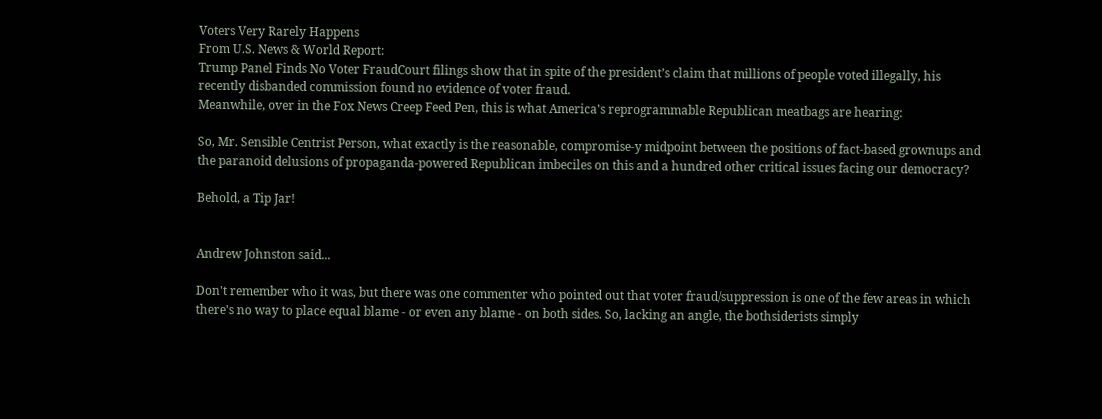Voters Very Rarely Happens
From U.S. News & World Report:
Trump Panel Finds No Voter FraudCourt filings show that in spite of the president’s claim that millions of people voted illegally, his recently disbanded commission found no evidence of voter fraud.
Meanwhile, over in the Fox News Creep Feed Pen, this is what America's reprogrammable Republican meatbags are hearing:

So, Mr. Sensible Centrist Person, what exactly is the reasonable, compromise-y midpoint between the positions of fact-based grownups and the paranoid delusions of propaganda-powered Republican imbeciles on this and a hundred other critical issues facing our democracy?

Behold, a Tip Jar!


Andrew Johnston said...

Don't remember who it was, but there was one commenter who pointed out that voter fraud/suppression is one of the few areas in which there's no way to place equal blame - or even any blame - on both sides. So, lacking an angle, the bothsiderists simply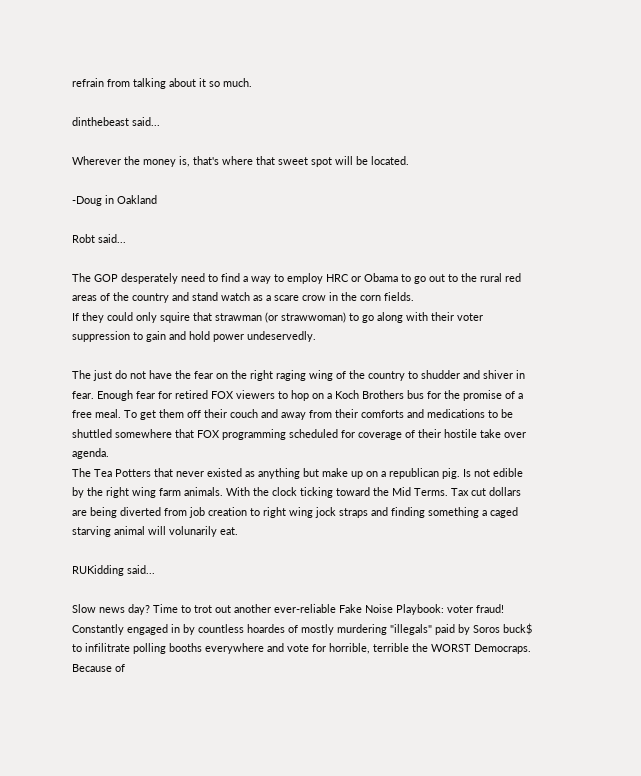refrain from talking about it so much.

dinthebeast said...

Wherever the money is, that's where that sweet spot will be located.

-Doug in Oakland

Robt said...

The GOP desperately need to find a way to employ HRC or Obama to go out to the rural red areas of the country and stand watch as a scare crow in the corn fields.
If they could only squire that strawman (or strawwoman) to go along with their voter suppression to gain and hold power undeservedly.

The just do not have the fear on the right raging wing of the country to shudder and shiver in fear. Enough fear for retired FOX viewers to hop on a Koch Brothers bus for the promise of a free meal. To get them off their couch and away from their comforts and medications to be shuttled somewhere that FOX programming scheduled for coverage of their hostile take over agenda.
The Tea Potters that never existed as anything but make up on a republican pig. Is not edible by the right wing farm animals. With the clock ticking toward the Mid Terms. Tax cut dollars are being diverted from job creation to right wing jock straps and finding something a caged starving animal will volunarily eat.

RUKidding said...

Slow news day? Time to trot out another ever-reliable Fake Noise Playbook: voter fraud! Constantly engaged in by countless hoardes of mostly murdering "illegals" paid by Soros buck$ to infilitrate polling booths everywhere and vote for horrible, terrible the WORST Democraps. Because of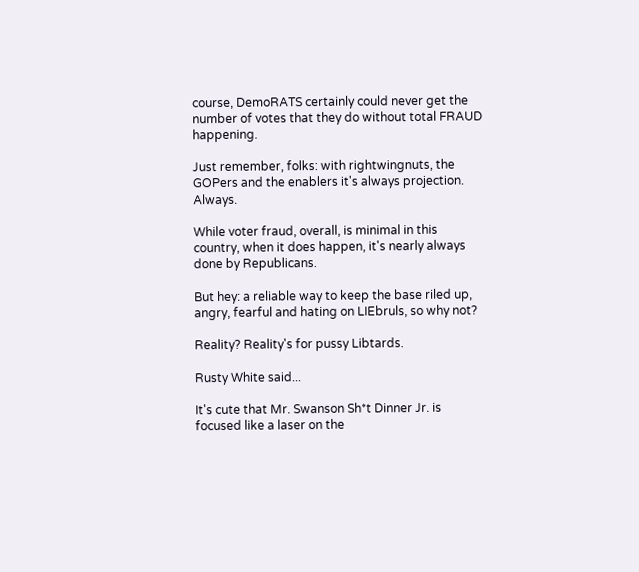course, DemoRATS certainly could never get the number of votes that they do without total FRAUD happening.

Just remember, folks: with rightwingnuts, the GOPers and the enablers it's always projection. Always.

While voter fraud, overall, is minimal in this country, when it does happen, it's nearly always done by Republicans.

But hey: a reliable way to keep the base riled up, angry, fearful and hating on LIEbruls, so why not?

Reality? Reality's for pussy Libtards.

Rusty White said...

It's cute that Mr. Swanson Sh*t Dinner Jr. is focused like a laser on the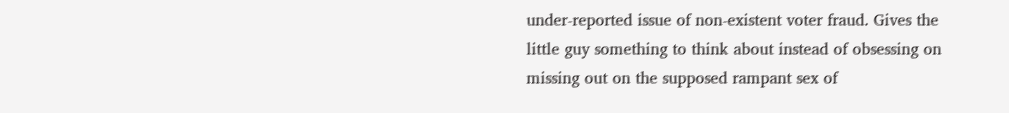under-reported issue of non-existent voter fraud. Gives the little guy something to think about instead of obsessing on missing out on the supposed rampant sex of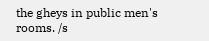the gheys in public men's rooms. /s